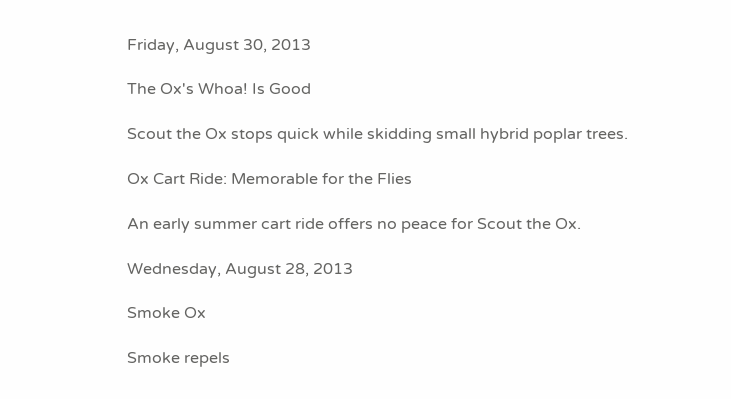Friday, August 30, 2013

The Ox's Whoa! Is Good

Scout the Ox stops quick while skidding small hybrid poplar trees.

Ox Cart Ride: Memorable for the Flies

An early summer cart ride offers no peace for Scout the Ox.

Wednesday, August 28, 2013

Smoke Ox

Smoke repels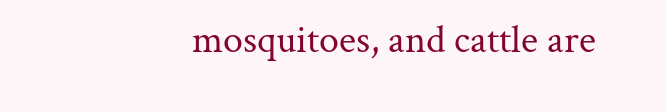mosquitoes, and cattle are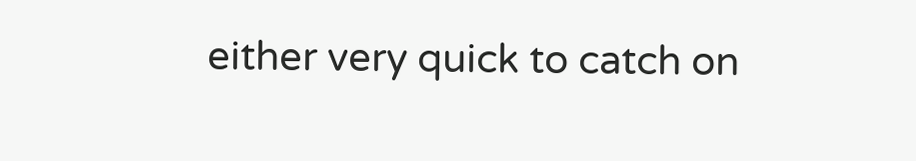either very quick to catch on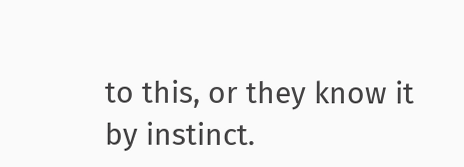to this, or they know it by instinct.